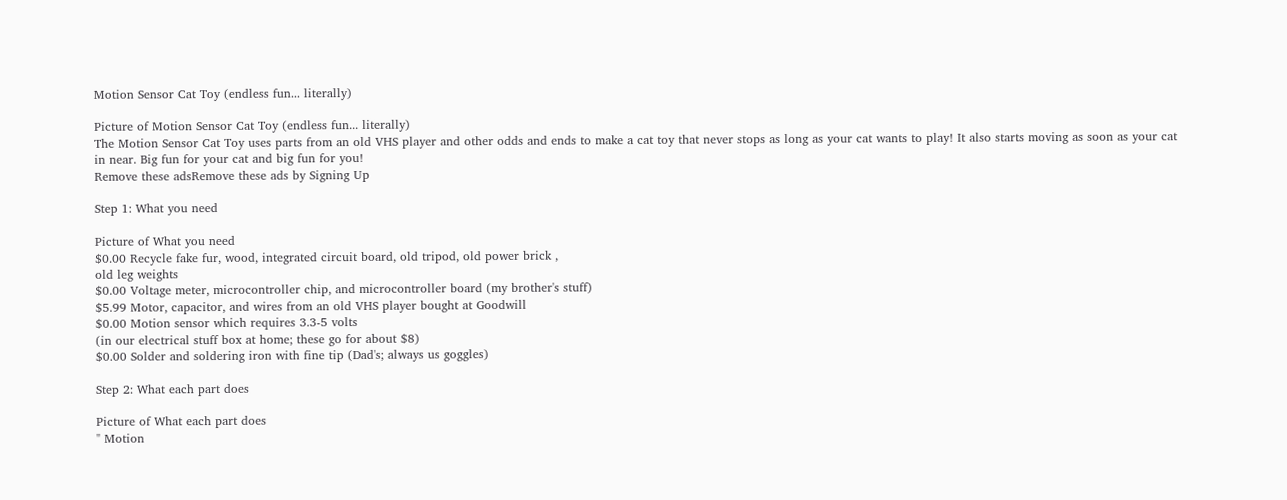Motion Sensor Cat Toy (endless fun... literally)

Picture of Motion Sensor Cat Toy (endless fun... literally)
The Motion Sensor Cat Toy uses parts from an old VHS player and other odds and ends to make a cat toy that never stops as long as your cat wants to play! It also starts moving as soon as your cat in near. Big fun for your cat and big fun for you!
Remove these adsRemove these ads by Signing Up

Step 1: What you need

Picture of What you need
$0.00 Recycle fake fur, wood, integrated circuit board, old tripod, old power brick ,
old leg weights
$0.00 Voltage meter, microcontroller chip, and microcontroller board (my brother's stuff)
$5.99 Motor, capacitor, and wires from an old VHS player bought at Goodwill
$0.00 Motion sensor which requires 3.3-5 volts
(in our electrical stuff box at home; these go for about $8)
$0.00 Solder and soldering iron with fine tip (Dad's; always us goggles)

Step 2: What each part does

Picture of What each part does
" Motion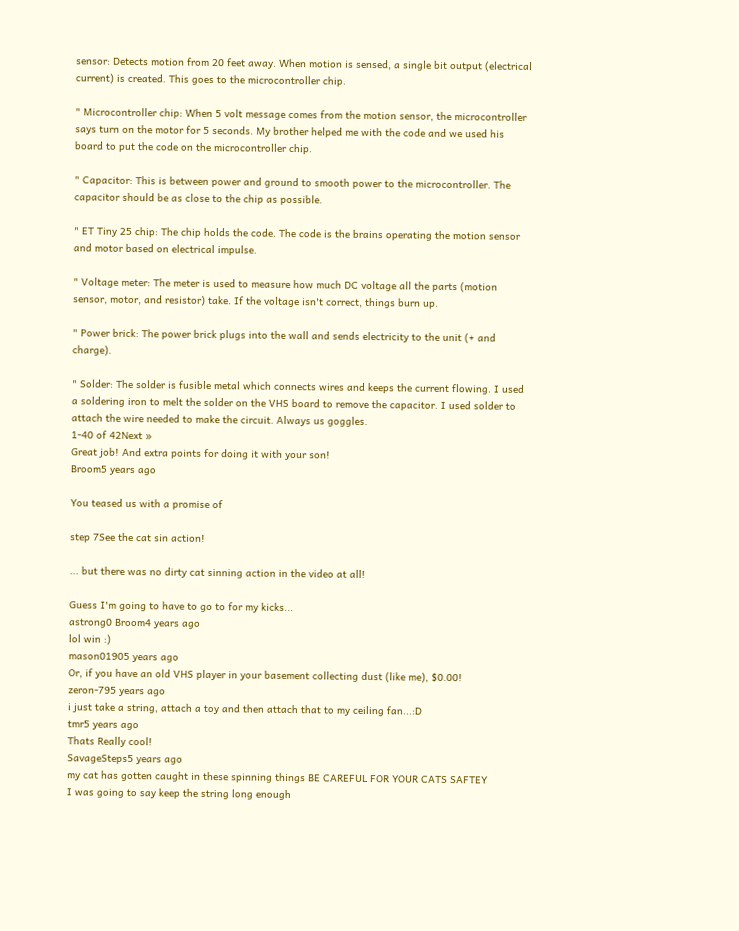sensor: Detects motion from 20 feet away. When motion is sensed, a single bit output (electrical current) is created. This goes to the microcontroller chip.

" Microcontroller chip: When 5 volt message comes from the motion sensor, the microcontroller says turn on the motor for 5 seconds. My brother helped me with the code and we used his board to put the code on the microcontroller chip.

" Capacitor: This is between power and ground to smooth power to the microcontroller. The capacitor should be as close to the chip as possible.

" ET Tiny 25 chip: The chip holds the code. The code is the brains operating the motion sensor and motor based on electrical impulse.

" Voltage meter: The meter is used to measure how much DC voltage all the parts (motion sensor, motor, and resistor) take. If the voltage isn't correct, things burn up.

" Power brick: The power brick plugs into the wall and sends electricity to the unit (+ and  charge).

" Solder: The solder is fusible metal which connects wires and keeps the current flowing. I used a soldering iron to melt the solder on the VHS board to remove the capacitor. I used solder to attach the wire needed to make the circuit. Always us goggles.
1-40 of 42Next »
Great job! And extra points for doing it with your son!
Broom5 years ago

You teased us with a promise of

step 7See the cat sin action!

... but there was no dirty cat sinning action in the video at all!

Guess I'm going to have to go to for my kicks...
astrong0 Broom4 years ago
lol win :)
mason01905 years ago
Or, if you have an old VHS player in your basement collecting dust (like me), $0.00!
zeron-795 years ago
i just take a string, attach a toy and then attach that to my ceiling fan...:D
tmr5 years ago
Thats Really cool!
SavageSteps5 years ago
my cat has gotten caught in these spinning things BE CAREFUL FOR YOUR CATS SAFTEY
I was going to say keep the string long enough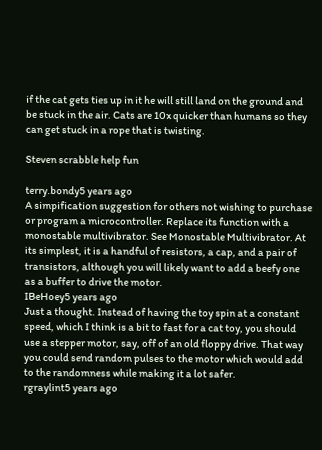if the cat gets ties up in it he will still land on the ground and be stuck in the air. Cats are 10x quicker than humans so they can get stuck in a rope that is twisting.

Steven scrabble help fun

terry.bondy5 years ago
A simpification suggestion for others not wishing to purchase or program a microcontroller. Replace its function with a monostable multivibrator. See Monostable Multivibrator. At its simplest, it is a handful of resistors, a cap, and a pair of transistors, although you will likely want to add a beefy one as a buffer to drive the motor.
IBeHoey5 years ago
Just a thought. Instead of having the toy spin at a constant speed, which I think is a bit to fast for a cat toy, you should use a stepper motor, say, off of an old floppy drive. That way you could send random pulses to the motor which would add to the randomness while making it a lot safer.
rgraylint5 years ago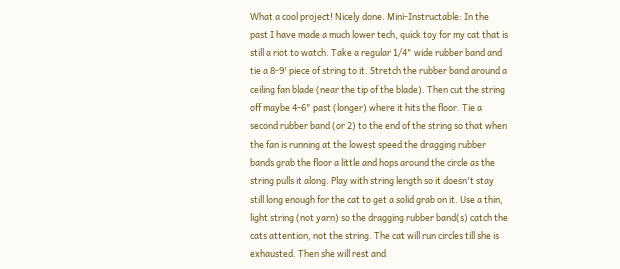What a cool project! Nicely done. Mini-Instructable: In the past I have made a much lower tech, quick toy for my cat that is still a riot to watch. Take a regular 1/4" wide rubber band and tie a 8-9' piece of string to it. Stretch the rubber band around a ceiling fan blade (near the tip of the blade). Then cut the string off maybe 4-6" past (longer) where it hits the floor. Tie a second rubber band (or 2) to the end of the string so that when the fan is running at the lowest speed the dragging rubber bands grab the floor a little and hops around the circle as the string pulls it along. Play with string length so it doesn't stay still long enough for the cat to get a solid grab on it. Use a thin, light string (not yarn) so the dragging rubber band(s) catch the cats attention, not the string. The cat will run circles till she is exhausted. Then she will rest and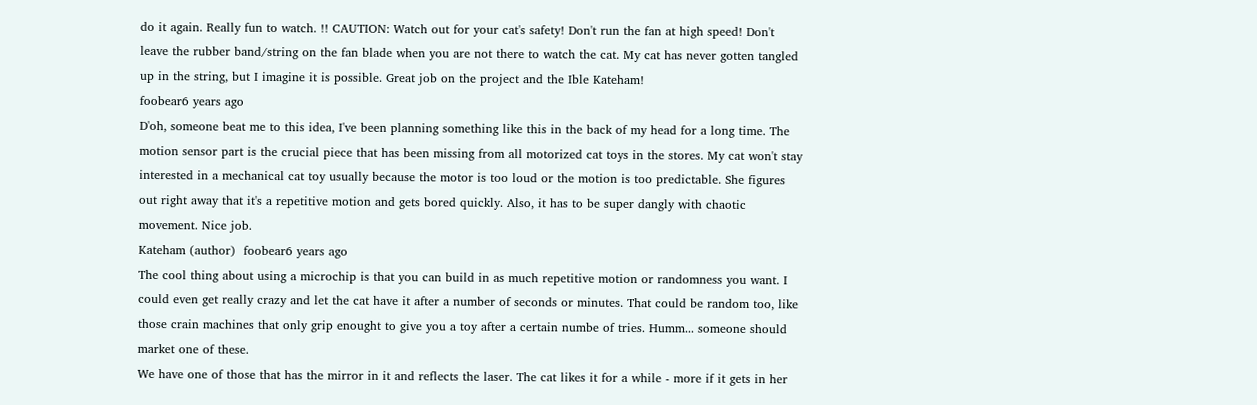do it again. Really fun to watch. !! CAUTION: Watch out for your cat's safety! Don't run the fan at high speed! Don't leave the rubber band/string on the fan blade when you are not there to watch the cat. My cat has never gotten tangled up in the string, but I imagine it is possible. Great job on the project and the Ible Kateham!
foobear6 years ago
D'oh, someone beat me to this idea, I've been planning something like this in the back of my head for a long time. The motion sensor part is the crucial piece that has been missing from all motorized cat toys in the stores. My cat won't stay interested in a mechanical cat toy usually because the motor is too loud or the motion is too predictable. She figures out right away that it's a repetitive motion and gets bored quickly. Also, it has to be super dangly with chaotic movement. Nice job.
Kateham (author)  foobear6 years ago
The cool thing about using a microchip is that you can build in as much repetitive motion or randomness you want. I could even get really crazy and let the cat have it after a number of seconds or minutes. That could be random too, like those crain machines that only grip enought to give you a toy after a certain numbe of tries. Humm... someone should market one of these.
We have one of those that has the mirror in it and reflects the laser. The cat likes it for a while - more if it gets in her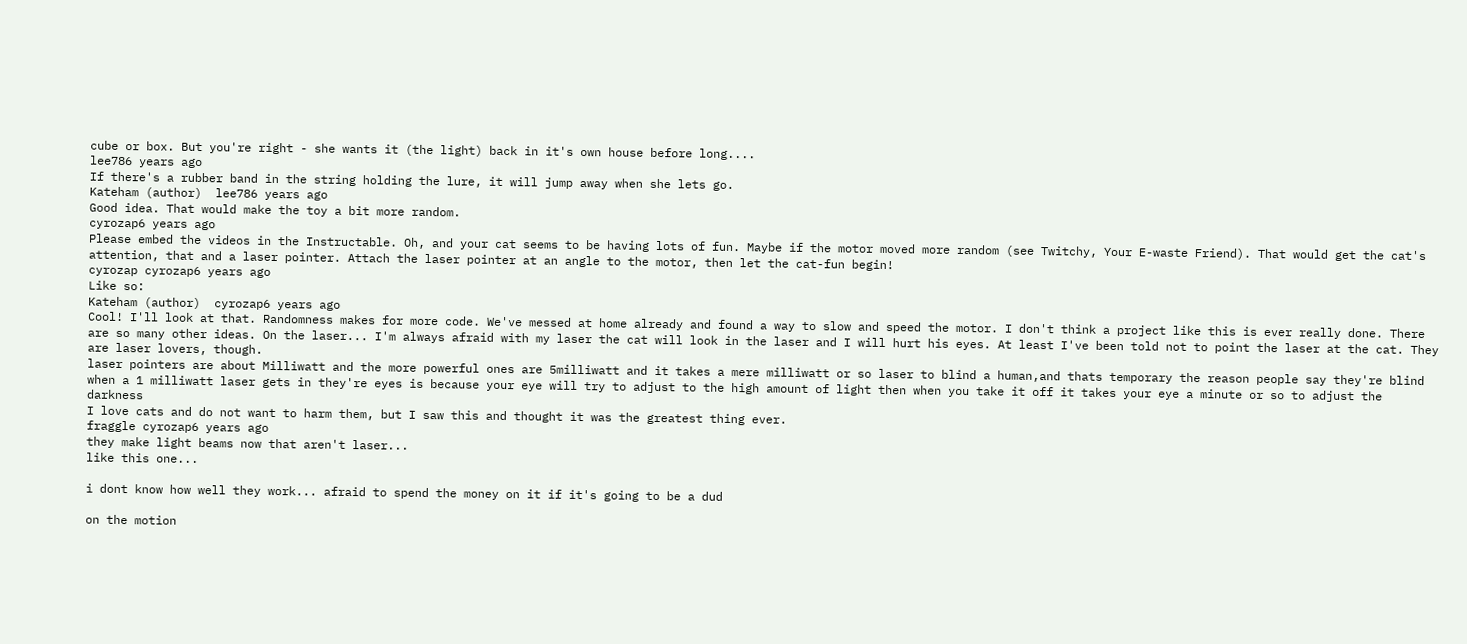cube or box. But you're right - she wants it (the light) back in it's own house before long....
lee786 years ago
If there's a rubber band in the string holding the lure, it will jump away when she lets go.
Kateham (author)  lee786 years ago
Good idea. That would make the toy a bit more random.
cyrozap6 years ago
Please embed the videos in the Instructable. Oh, and your cat seems to be having lots of fun. Maybe if the motor moved more random (see Twitchy, Your E-waste Friend). That would get the cat's attention, that and a laser pointer. Attach the laser pointer at an angle to the motor, then let the cat-fun begin!
cyrozap cyrozap6 years ago
Like so:
Kateham (author)  cyrozap6 years ago
Cool! I'll look at that. Randomness makes for more code. We've messed at home already and found a way to slow and speed the motor. I don't think a project like this is ever really done. There are so many other ideas. On the laser... I'm always afraid with my laser the cat will look in the laser and I will hurt his eyes. At least I've been told not to point the laser at the cat. They are laser lovers, though.
laser pointers are about Milliwatt and the more powerful ones are 5milliwatt and it takes a mere milliwatt or so laser to blind a human,and thats temporary the reason people say they're blind when a 1 milliwatt laser gets in they're eyes is because your eye will try to adjust to the high amount of light then when you take it off it takes your eye a minute or so to adjust the darkness
I love cats and do not want to harm them, but I saw this and thought it was the greatest thing ever.
fraggle cyrozap6 years ago
they make light beams now that aren't laser...
like this one...

i dont know how well they work... afraid to spend the money on it if it's going to be a dud

on the motion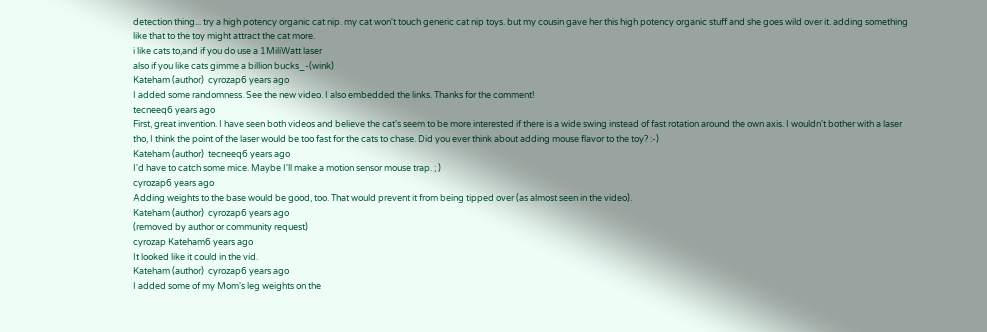detection thing... try a high potency organic cat nip. my cat won't touch generic cat nip toys. but my cousin gave her this high potency organic stuff and she goes wild over it. adding something like that to the toy might attract the cat more.
i like cats to,and if you do use a 1MiliWatt laser
also if you like cats gimme a billion bucks_-(wink)
Kateham (author)  cyrozap6 years ago
I added some randomness. See the new video. I also embedded the links. Thanks for the comment!
tecneeq6 years ago
First, great invention. I have seen both videos and believe the cat's seem to be more interested if there is a wide swing instead of fast rotation around the own axis. I wouldn't bother with a laser tho, I think the point of the laser would be too fast for the cats to chase. Did you ever think about adding mouse flavor to the toy? :-)
Kateham (author)  tecneeq6 years ago
I'd have to catch some mice. Maybe I'll make a motion sensor mouse trap. ; )
cyrozap6 years ago
Adding weights to the base would be good, too. That would prevent it from being tipped over (as almost seen in the video).
Kateham (author)  cyrozap6 years ago
(removed by author or community request)
cyrozap Kateham6 years ago
It looked like it could in the vid.
Kateham (author)  cyrozap6 years ago
I added some of my Mom's leg weights on the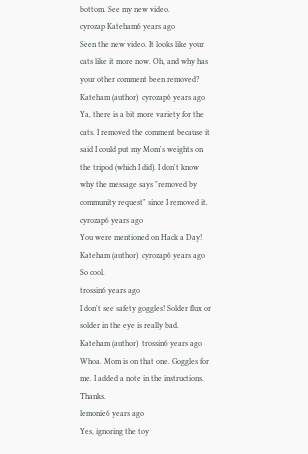bottom. See my new video.
cyrozap Kateham6 years ago
Seen the new video. It looks like your cats like it more now. Oh, and why has your other comment been removed?
Kateham (author)  cyrozap6 years ago
Ya, there is a bit more variety for the cats. I removed the comment because it said I could put my Mom's weights on the tripod (which I did). I don't know why the message says "removed by community request" since I removed it.
cyrozap6 years ago
You were mentioned on Hack a Day!
Kateham (author)  cyrozap6 years ago
So cool.
trossin6 years ago
I don't see safety goggles! Solder flux or solder in the eye is really bad.
Kateham (author)  trossin6 years ago
Whoa. Mom is on that one. Goggles for me. I added a note in the instructions. Thanks.
lemonie6 years ago
Yes, ignoring the toy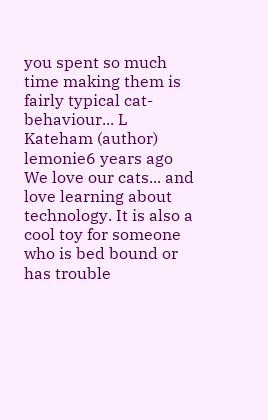you spent so much time making them is fairly typical cat-behaviour... L
Kateham (author)  lemonie6 years ago
We love our cats... and love learning about technology. It is also a cool toy for someone who is bed bound or has trouble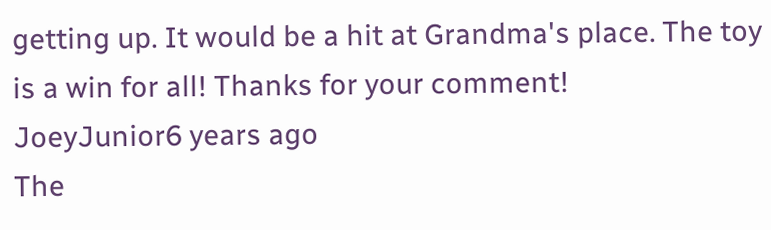getting up. It would be a hit at Grandma's place. The toy is a win for all! Thanks for your comment!
JoeyJunior6 years ago
The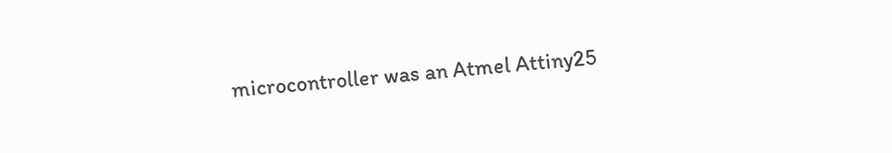microcontroller was an Atmel Attiny25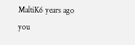MaltiK6 years ago
you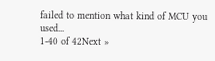failed to mention what kind of MCU you used...
1-40 of 42Next »